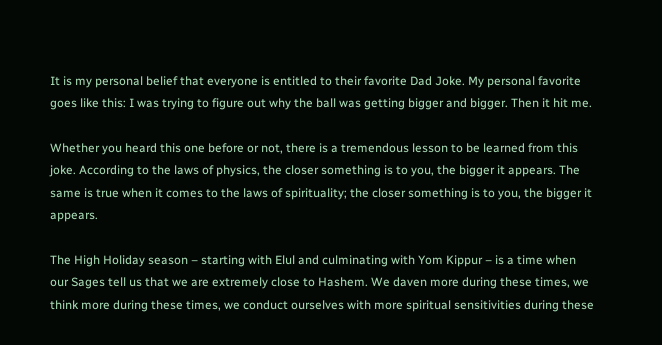It is my personal belief that everyone is entitled to their favorite Dad Joke. My personal favorite goes like this: I was trying to figure out why the ball was getting bigger and bigger. Then it hit me.

Whether you heard this one before or not, there is a tremendous lesson to be learned from this joke. According to the laws of physics, the closer something is to you, the bigger it appears. The same is true when it comes to the laws of spirituality; the closer something is to you, the bigger it appears.

The High Holiday season – starting with Elul and culminating with Yom Kippur – is a time when our Sages tell us that we are extremely close to Hashem. We daven more during these times, we think more during these times, we conduct ourselves with more spiritual sensitivities during these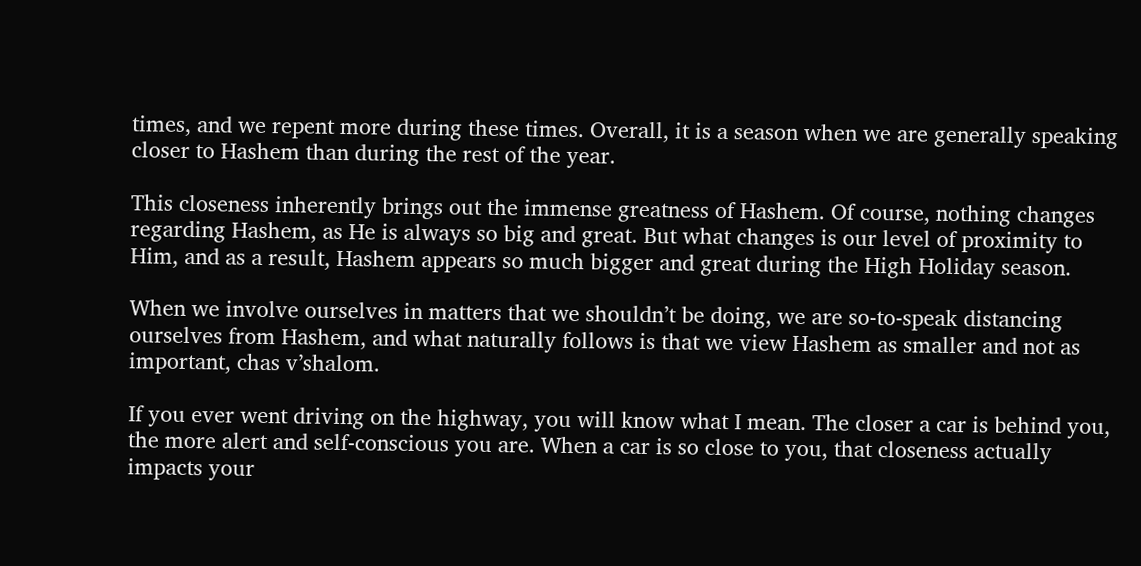times, and we repent more during these times. Overall, it is a season when we are generally speaking closer to Hashem than during the rest of the year.

This closeness inherently brings out the immense greatness of Hashem. Of course, nothing changes regarding Hashem, as He is always so big and great. But what changes is our level of proximity to Him, and as a result, Hashem appears so much bigger and great during the High Holiday season.

When we involve ourselves in matters that we shouldn’t be doing, we are so-to-speak distancing ourselves from Hashem, and what naturally follows is that we view Hashem as smaller and not as important, chas v’shalom.

If you ever went driving on the highway, you will know what I mean. The closer a car is behind you, the more alert and self-conscious you are. When a car is so close to you, that closeness actually impacts your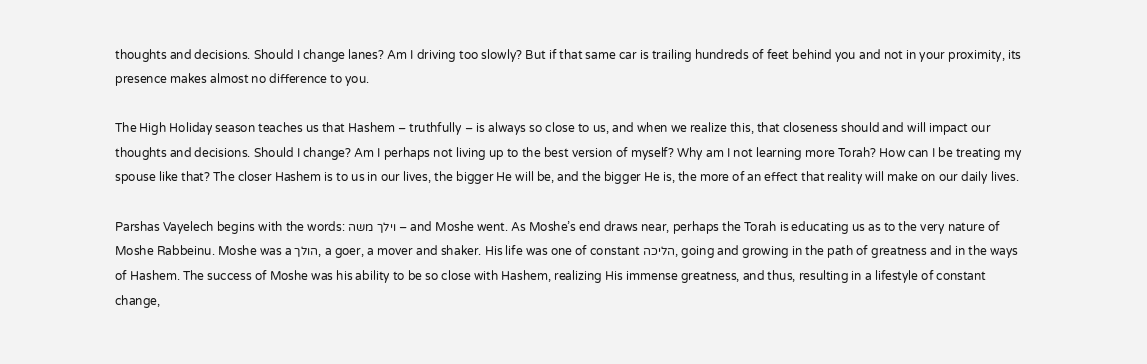thoughts and decisions. Should I change lanes? Am I driving too slowly? But if that same car is trailing hundreds of feet behind you and not in your proximity, its presence makes almost no difference to you.

The High Holiday season teaches us that Hashem – truthfully – is always so close to us, and when we realize this, that closeness should and will impact our thoughts and decisions. Should I change? Am I perhaps not living up to the best version of myself? Why am I not learning more Torah? How can I be treating my spouse like that? The closer Hashem is to us in our lives, the bigger He will be, and the bigger He is, the more of an effect that reality will make on our daily lives.

Parshas Vayelech begins with the words: וילך משה – and Moshe went. As Moshe’s end draws near, perhaps the Torah is educating us as to the very nature of Moshe Rabbeinu. Moshe was a הולך, a goer, a mover and shaker. His life was one of constant הליכה, going and growing in the path of greatness and in the ways of Hashem. The success of Moshe was his ability to be so close with Hashem, realizing His immense greatness, and thus, resulting in a lifestyle of constant change,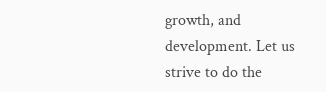growth, and development. Let us strive to do the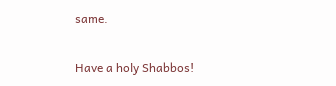same.

Have a holy Shabbos!